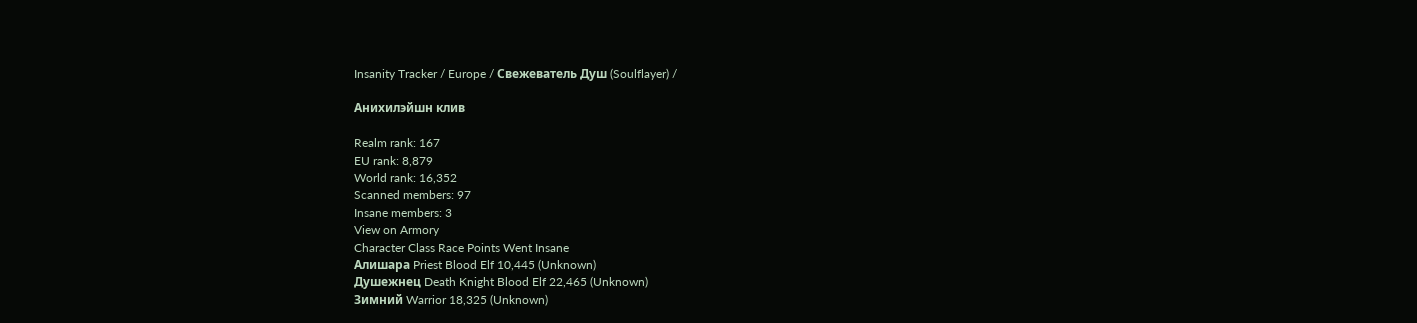Insanity Tracker / Europe / Свежеватель Душ (Soulflayer) /

Анихилэйшн клив

Realm rank: 167
EU rank: 8,879
World rank: 16,352
Scanned members: 97
Insane members: 3
View on Armory
Character Class Race Points Went Insane
Алишара Priest Blood Elf 10,445 (Unknown)
Душежнец Death Knight Blood Elf 22,465 (Unknown)
Зимний Warrior 18,325 (Unknown)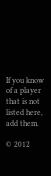If you know of a player that is not listed here, add them.

© 2012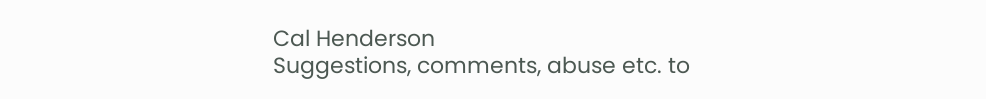Cal Henderson
Suggestions, comments, abuse etc. to